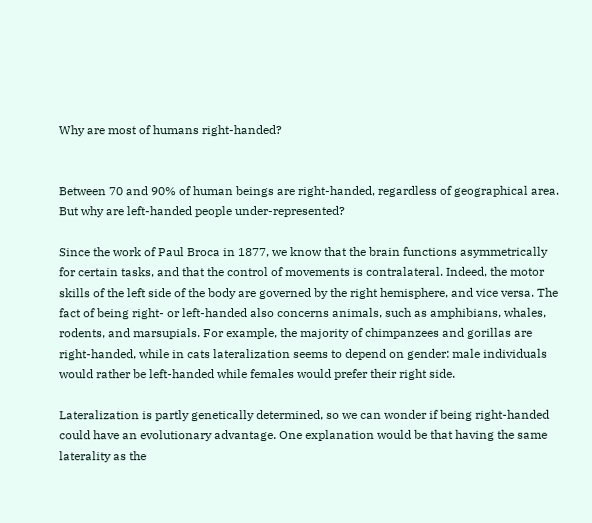Why are most of humans right-handed?


Between 70 and 90% of human beings are right-handed, regardless of geographical area. But why are left-handed people under-represented?

Since the work of Paul Broca in 1877, we know that the brain functions asymmetrically for certain tasks, and that the control of movements is contralateral. Indeed, the motor skills of the left side of the body are governed by the right hemisphere, and vice versa. The fact of being right- or left-handed also concerns animals, such as amphibians, whales, rodents, and marsupials. For example, the majority of chimpanzees and gorillas are right-handed, while in cats lateralization seems to depend on gender: male individuals would rather be left-handed while females would prefer their right side.

Lateralization is partly genetically determined, so we can wonder if being right-handed could have an evolutionary advantage. One explanation would be that having the same laterality as the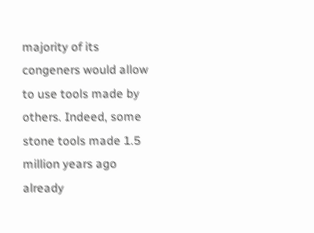majority of its congeners would allow to use tools made by others. Indeed, some stone tools made 1.5 million years ago already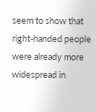seem to show that right-handed people were already more widespread in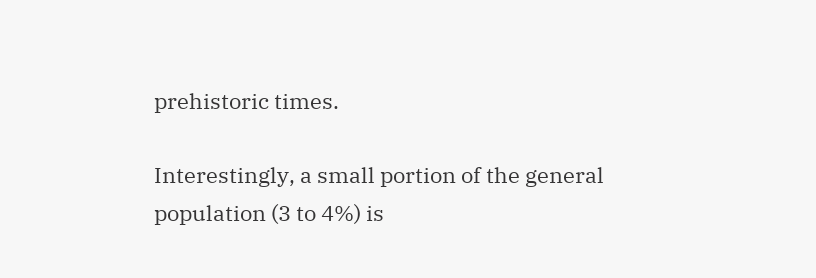prehistoric times.

Interestingly, a small portion of the general population (3 to 4%) is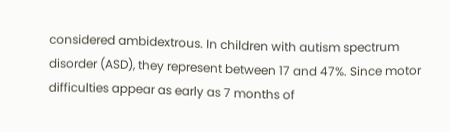considered ambidextrous. In children with autism spectrum disorder (ASD), they represent between 17 and 47%. Since motor difficulties appear as early as 7 months of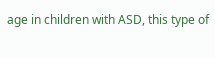age in children with ASD, this type of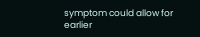symptom could allow for earlier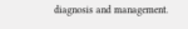diagnosis and management.